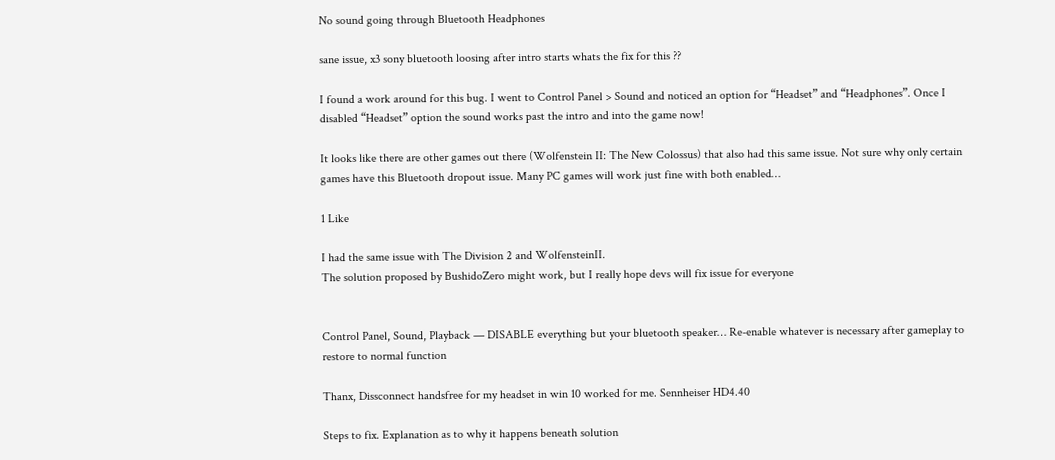No sound going through Bluetooth Headphones

sane issue, x3 sony bluetooth loosing after intro starts whats the fix for this ??

I found a work around for this bug. I went to Control Panel > Sound and noticed an option for “Headset” and “Headphones”. Once I disabled “Headset” option the sound works past the intro and into the game now!

It looks like there are other games out there (Wolfenstein II: The New Colossus) that also had this same issue. Not sure why only certain games have this Bluetooth dropout issue. Many PC games will work just fine with both enabled…

1 Like

I had the same issue with The Division 2 and WolfensteinII.
The solution proposed by BushidoZero might work, but I really hope devs will fix issue for everyone


Control Panel, Sound, Playback — DISABLE everything but your bluetooth speaker… Re-enable whatever is necessary after gameplay to restore to normal function

Thanx, Dissconnect handsfree for my headset in win 10 worked for me. Sennheiser HD4.40

Steps to fix. Explanation as to why it happens beneath solution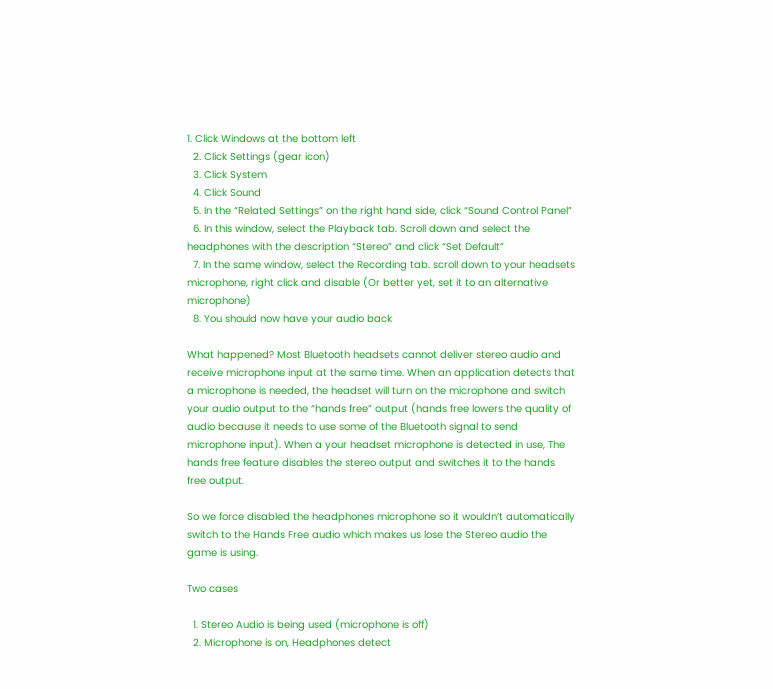1. Click Windows at the bottom left
  2. Click Settings (gear icon)
  3. Click System
  4. Click Sound
  5. In the “Related Settings” on the right hand side, click “Sound Control Panel”
  6. In this window, select the Playback tab. Scroll down and select the headphones with the description “Stereo” and click “Set Default”
  7. In the same window, select the Recording tab. scroll down to your headsets microphone, right click and disable (Or better yet, set it to an alternative microphone)
  8. You should now have your audio back

What happened? Most Bluetooth headsets cannot deliver stereo audio and receive microphone input at the same time. When an application detects that a microphone is needed, the headset will turn on the microphone and switch your audio output to the “hands free” output (hands free lowers the quality of audio because it needs to use some of the Bluetooth signal to send microphone input). When a your headset microphone is detected in use, The hands free feature disables the stereo output and switches it to the hands free output.

So we force disabled the headphones microphone so it wouldn’t automatically switch to the Hands Free audio which makes us lose the Stereo audio the game is using.

Two cases

  1. Stereo Audio is being used (microphone is off)
  2. Microphone is on, Headphones detect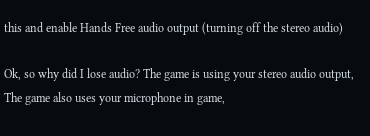this and enable Hands Free audio output (turning off the stereo audio)

Ok, so why did I lose audio? The game is using your stereo audio output, The game also uses your microphone in game,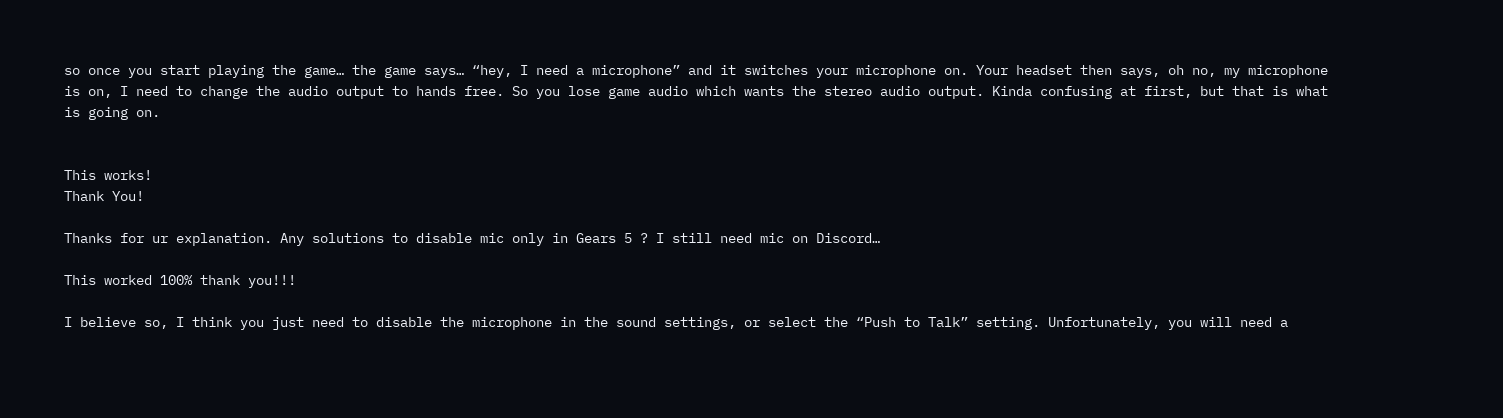so once you start playing the game… the game says… “hey, I need a microphone” and it switches your microphone on. Your headset then says, oh no, my microphone is on, I need to change the audio output to hands free. So you lose game audio which wants the stereo audio output. Kinda confusing at first, but that is what is going on.


This works!
Thank You!

Thanks for ur explanation. Any solutions to disable mic only in Gears 5 ? I still need mic on Discord…

This worked 100% thank you!!!

I believe so, I think you just need to disable the microphone in the sound settings, or select the “Push to Talk” setting. Unfortunately, you will need a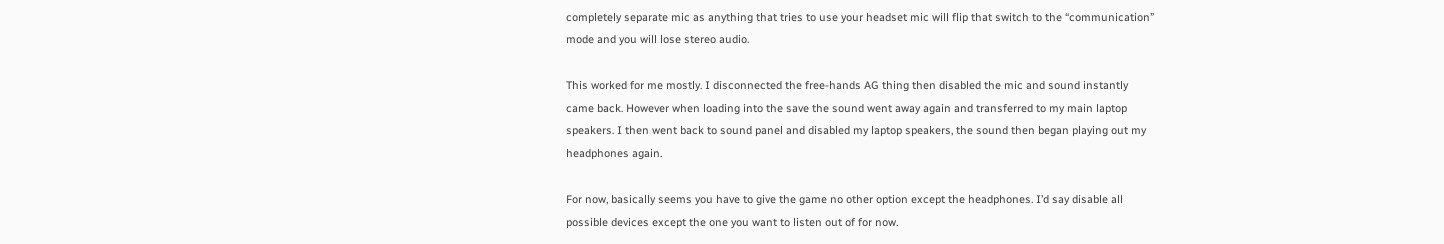completely separate mic as anything that tries to use your headset mic will flip that switch to the “communication” mode and you will lose stereo audio.

This worked for me mostly. I disconnected the free-hands AG thing then disabled the mic and sound instantly came back. However when loading into the save the sound went away again and transferred to my main laptop speakers. I then went back to sound panel and disabled my laptop speakers, the sound then began playing out my headphones again.

For now, basically seems you have to give the game no other option except the headphones. I’d say disable all possible devices except the one you want to listen out of for now.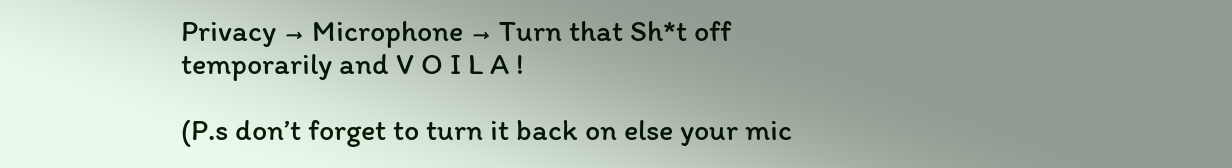Privacy → Microphone → Turn that Sh*t off temporarily and V O I L A !

(P.s don’t forget to turn it back on else your mic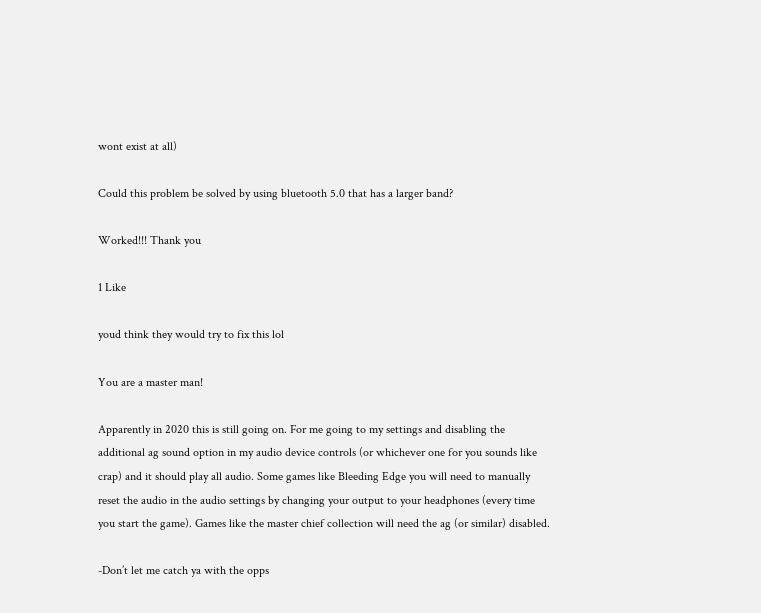wont exist at all)

Could this problem be solved by using bluetooth 5.0 that has a larger band?

Worked!!! Thank you

1 Like

youd think they would try to fix this lol

You are a master man!

Apparently in 2020 this is still going on. For me going to my settings and disabling the additional ag sound option in my audio device controls (or whichever one for you sounds like crap) and it should play all audio. Some games like Bleeding Edge you will need to manually reset the audio in the audio settings by changing your output to your headphones (every time you start the game). Games like the master chief collection will need the ag (or similar) disabled.

-Don’t let me catch ya with the opps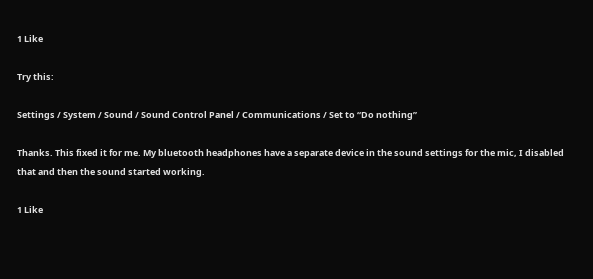1 Like

Try this:

Settings / System / Sound / Sound Control Panel / Communications / Set to “Do nothing”

Thanks. This fixed it for me. My bluetooth headphones have a separate device in the sound settings for the mic, I disabled that and then the sound started working.

1 Like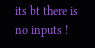its bt there is no inputs !